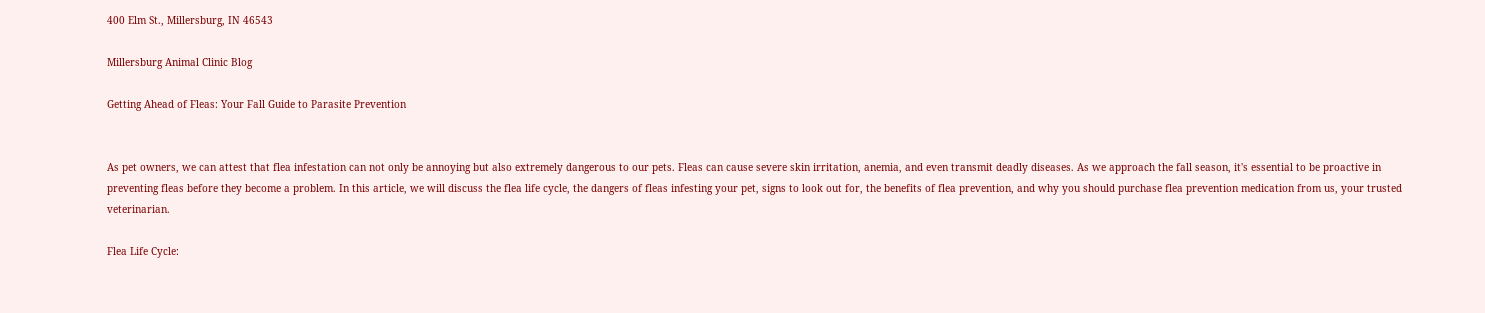400 Elm St., Millersburg, IN 46543

Millersburg Animal Clinic Blog

Getting Ahead of Fleas: Your Fall Guide to Parasite Prevention


As pet owners, we can attest that flea infestation can not only be annoying but also extremely dangerous to our pets. Fleas can cause severe skin irritation, anemia, and even transmit deadly diseases. As we approach the fall season, it's essential to be proactive in preventing fleas before they become a problem. In this article, we will discuss the flea life cycle, the dangers of fleas infesting your pet, signs to look out for, the benefits of flea prevention, and why you should purchase flea prevention medication from us, your trusted veterinarian.

Flea Life Cycle: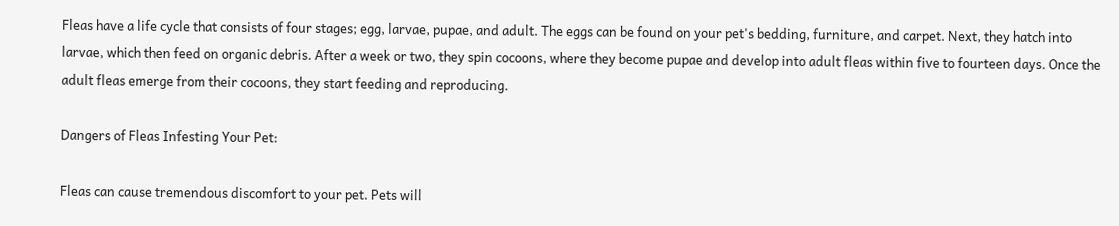Fleas have a life cycle that consists of four stages; egg, larvae, pupae, and adult. The eggs can be found on your pet's bedding, furniture, and carpet. Next, they hatch into larvae, which then feed on organic debris. After a week or two, they spin cocoons, where they become pupae and develop into adult fleas within five to fourteen days. Once the adult fleas emerge from their cocoons, they start feeding and reproducing.

Dangers of Fleas Infesting Your Pet:

Fleas can cause tremendous discomfort to your pet. Pets will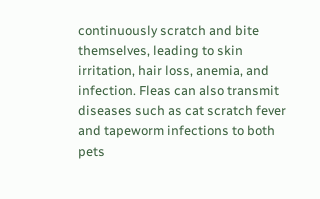continuously scratch and bite themselves, leading to skin irritation, hair loss, anemia, and infection. Fleas can also transmit diseases such as cat scratch fever and tapeworm infections to both pets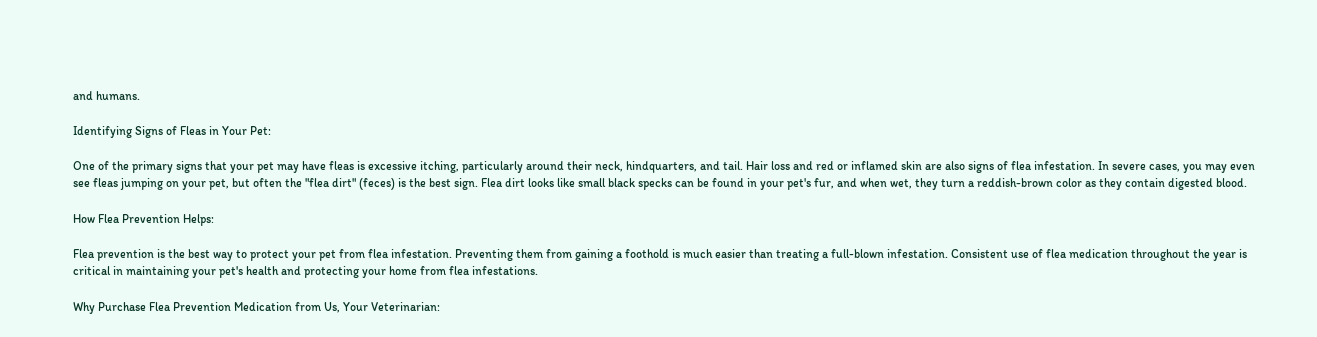and humans.

Identifying Signs of Fleas in Your Pet:

One of the primary signs that your pet may have fleas is excessive itching, particularly around their neck, hindquarters, and tail. Hair loss and red or inflamed skin are also signs of flea infestation. In severe cases, you may even see fleas jumping on your pet, but often the "flea dirt" (feces) is the best sign. Flea dirt looks like small black specks can be found in your pet's fur, and when wet, they turn a reddish-brown color as they contain digested blood.

How Flea Prevention Helps:

Flea prevention is the best way to protect your pet from flea infestation. Preventing them from gaining a foothold is much easier than treating a full-blown infestation. Consistent use of flea medication throughout the year is critical in maintaining your pet's health and protecting your home from flea infestations.

Why Purchase Flea Prevention Medication from Us, Your Veterinarian: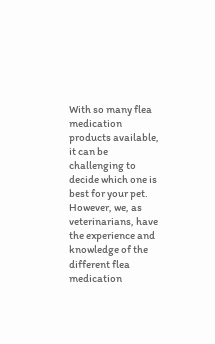With so many flea medication products available, it can be challenging to decide which one is best for your pet. However, we, as veterinarians, have the experience and knowledge of the different flea medication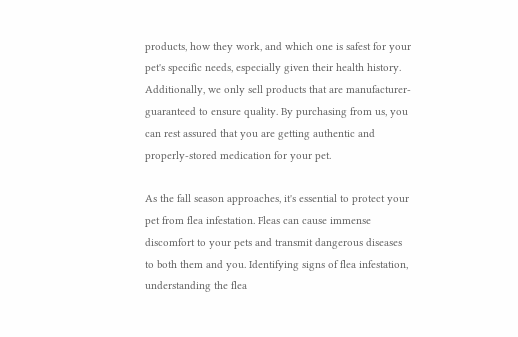products, how they work, and which one is safest for your pet's specific needs, especially given their health history. Additionally, we only sell products that are manufacturer-guaranteed to ensure quality. By purchasing from us, you can rest assured that you are getting authentic and properly-stored medication for your pet.

As the fall season approaches, it's essential to protect your pet from flea infestation. Fleas can cause immense discomfort to your pets and transmit dangerous diseases to both them and you. Identifying signs of flea infestation, understanding the flea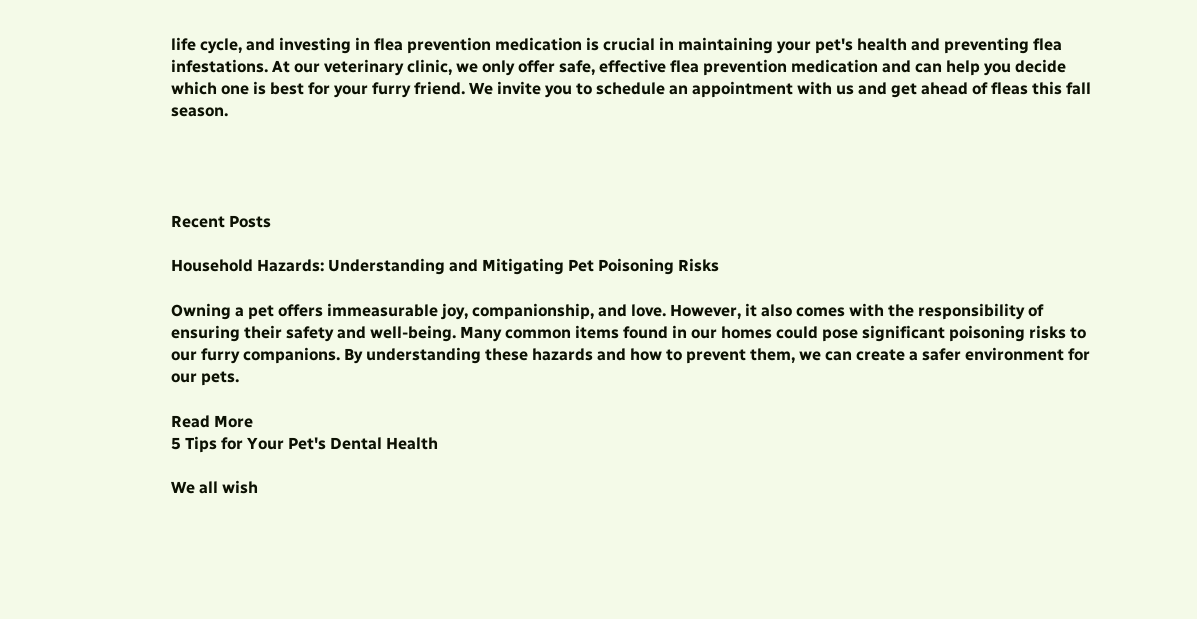life cycle, and investing in flea prevention medication is crucial in maintaining your pet's health and preventing flea infestations. At our veterinary clinic, we only offer safe, effective flea prevention medication and can help you decide which one is best for your furry friend. We invite you to schedule an appointment with us and get ahead of fleas this fall season.




Recent Posts

Household Hazards: Understanding and Mitigating Pet Poisoning Risks

Owning a pet offers immeasurable joy, companionship, and love. However, it also comes with the responsibility of ensuring their safety and well-being. Many common items found in our homes could pose significant poisoning risks to our furry companions. By understanding these hazards and how to prevent them, we can create a safer environment for our pets.

Read More
5 Tips for Your Pet's Dental Health

We all wish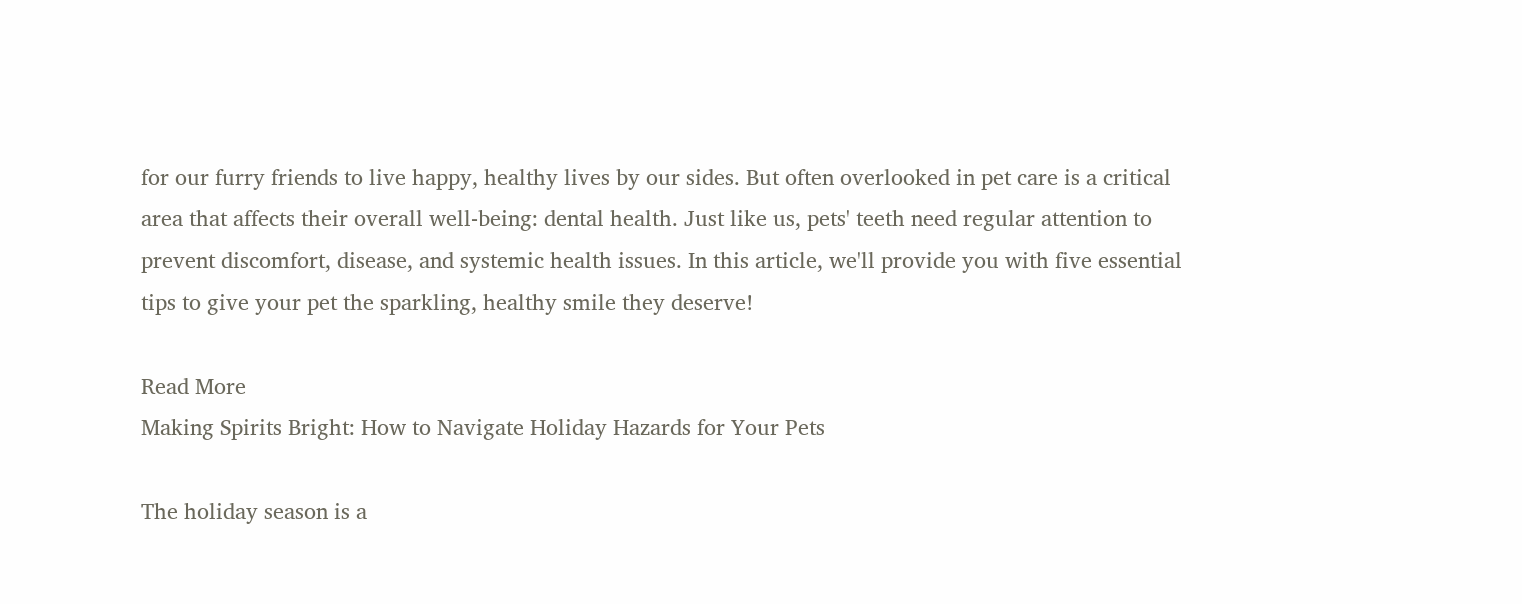for our furry friends to live happy, healthy lives by our sides. But often overlooked in pet care is a critical area that affects their overall well-being: dental health. Just like us, pets' teeth need regular attention to prevent discomfort, disease, and systemic health issues. In this article, we'll provide you with five essential tips to give your pet the sparkling, healthy smile they deserve!

Read More
Making Spirits Bright: How to Navigate Holiday Hazards for Your Pets

The holiday season is a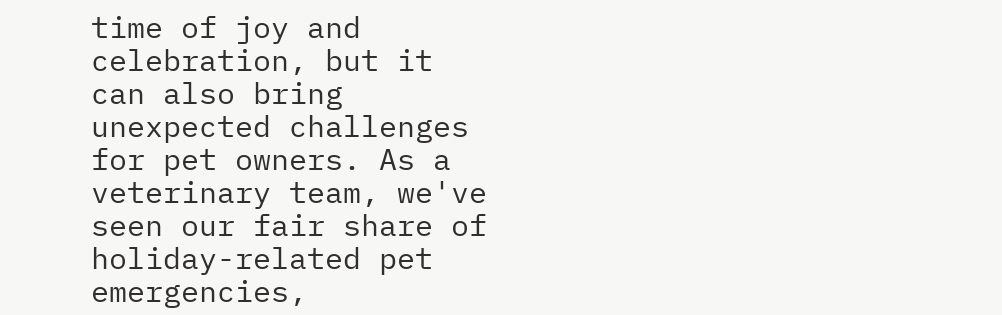time of joy and celebration, but it can also bring unexpected challenges for pet owners. As a veterinary team, we've seen our fair share of holiday-related pet emergencies,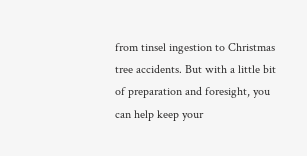from tinsel ingestion to Christmas tree accidents. But with a little bit of preparation and foresight, you can help keep your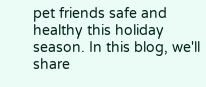pet friends safe and healthy this holiday season. In this blog, we'll share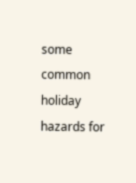some common holiday hazards for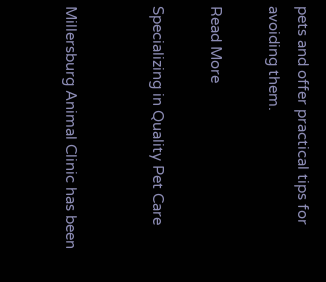pets and offer practical tips for avoiding them.

Read More

Specializing in Quality Pet Care


Millersburg Animal Clinic has been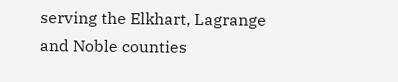serving the Elkhart, Lagrange and Noble counties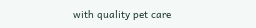with quality pet care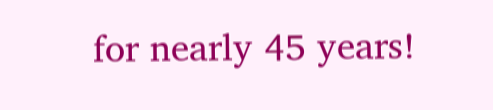for nearly 45 years!